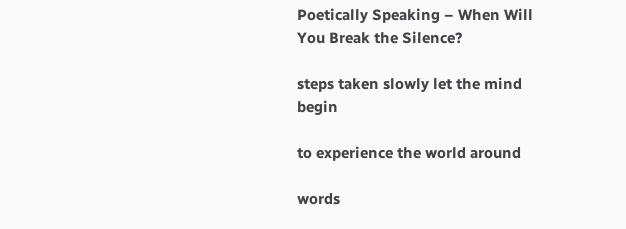Poetically Speaking – When Will You Break the Silence?

steps taken slowly let the mind begin

to experience the world around

words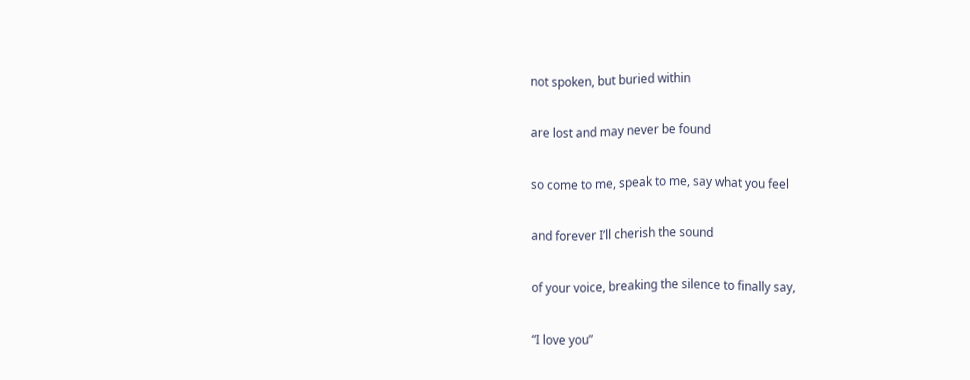not spoken, but buried within

are lost and may never be found

so come to me, speak to me, say what you feel

and forever I’ll cherish the sound

of your voice, breaking the silence to finally say,

“I love you”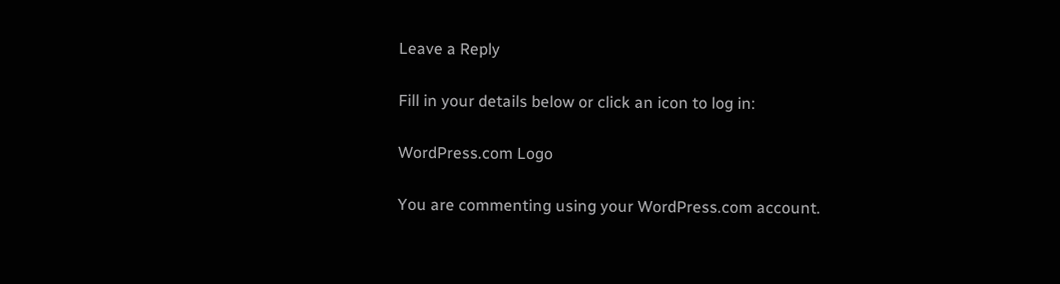Leave a Reply

Fill in your details below or click an icon to log in:

WordPress.com Logo

You are commenting using your WordPress.com account.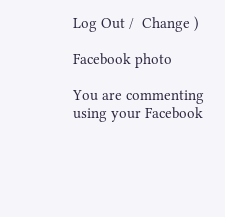Log Out /  Change )

Facebook photo

You are commenting using your Facebook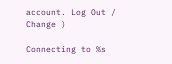account. Log Out /  Change )

Connecting to %s